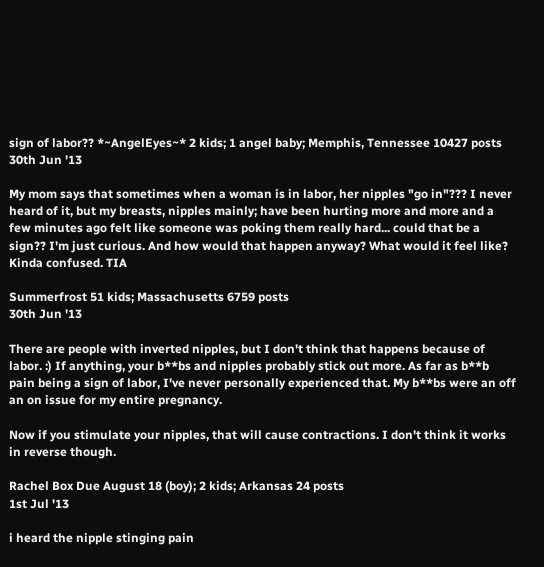sign of labor?? *~AngelEyes~* 2 kids; 1 angel baby; Memphis, Tennessee 10427 posts
30th Jun '13

My mom says that sometimes when a woman is in labor, her nipples "go in"??? I never heard of it, but my breasts, nipples mainly; have been hurting more and more and a few minutes ago felt like someone was poking them really hard... could that be a sign?? I'm just curious. And how would that happen anyway? What would it feel like? Kinda confused. TIA

Summerfrost 51 kids; Massachusetts 6759 posts
30th Jun '13

There are people with inverted nipples, but I don't think that happens because of labor. :) If anything, your b**bs and nipples probably stick out more. As far as b**b pain being a sign of labor, I've never personally experienced that. My b**bs were an off an on issue for my entire pregnancy.

Now if you stimulate your nipples, that will cause contractions. I don't think it works in reverse though.

Rachel Box Due August 18 (boy); 2 kids; Arkansas 24 posts
1st Jul '13

i heard the nipple stinging pain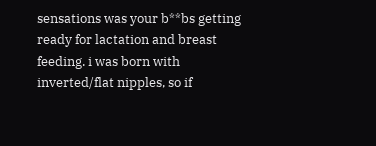sensations was your b**bs getting ready for lactation and breast feeding. i was born with inverted/flat nipples, so if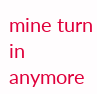mine turn in anymore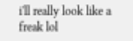i'll really look like a freak lol